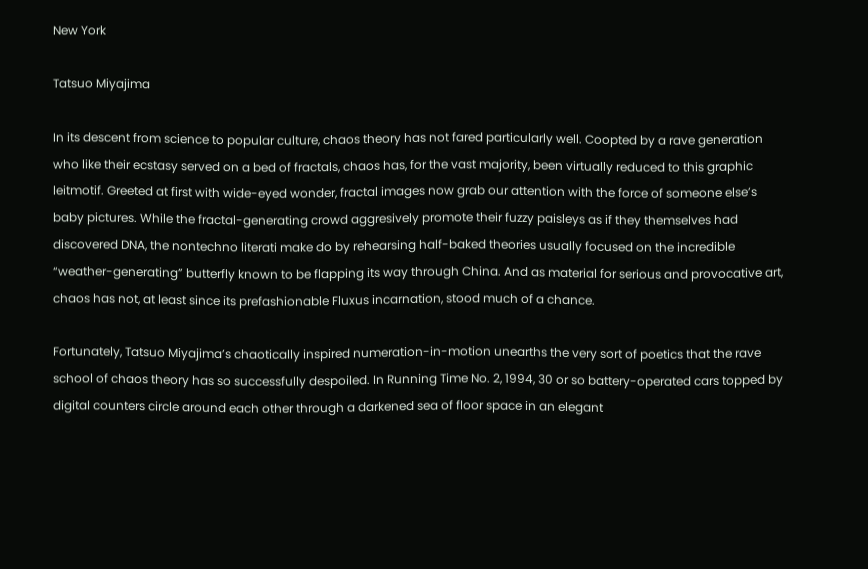New York

Tatsuo Miyajima

In its descent from science to popular culture, chaos theory has not fared particularly well. Coopted by a rave generation who like their ecstasy served on a bed of fractals, chaos has, for the vast majority, been virtually reduced to this graphic leitmotif. Greeted at first with wide-eyed wonder, fractal images now grab our attention with the force of someone else’s baby pictures. While the fractal-generating crowd aggresively promote their fuzzy paisleys as if they themselves had discovered DNA, the nontechno literati make do by rehearsing half-baked theories usually focused on the incredible “weather-generating” butterfly known to be flapping its way through China. And as material for serious and provocative art, chaos has not, at least since its prefashionable Fluxus incarnation, stood much of a chance.

Fortunately, Tatsuo Miyajima’s chaotically inspired numeration-in-motion unearths the very sort of poetics that the rave school of chaos theory has so successfully despoiled. In Running Time No. 2, 1994, 30 or so battery-operated cars topped by digital counters circle around each other through a darkened sea of floor space in an elegant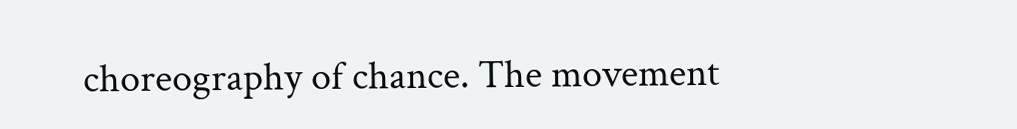choreography of chance. The movement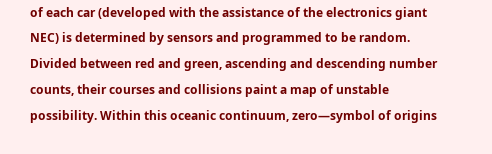of each car (developed with the assistance of the electronics giant NEC) is determined by sensors and programmed to be random. Divided between red and green, ascending and descending number counts, their courses and collisions paint a map of unstable possibility. Within this oceanic continuum, zero—symbol of origins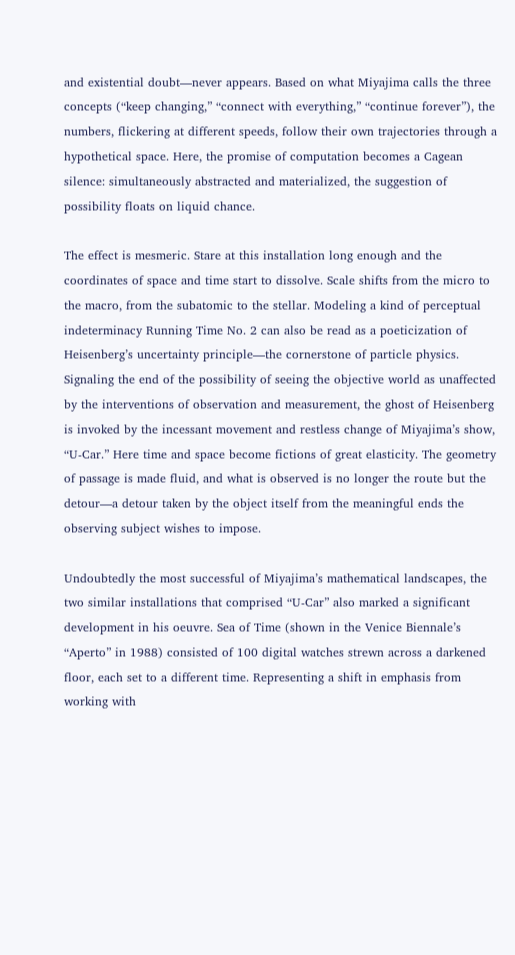and existential doubt—never appears. Based on what Miyajima calls the three concepts (“keep changing,” “connect with everything,” “continue forever”), the numbers, flickering at different speeds, follow their own trajectories through a hypothetical space. Here, the promise of computation becomes a Cagean silence: simultaneously abstracted and materialized, the suggestion of possibility floats on liquid chance.

The effect is mesmeric. Stare at this installation long enough and the coordinates of space and time start to dissolve. Scale shifts from the micro to the macro, from the subatomic to the stellar. Modeling a kind of perceptual indeterminacy Running Time No. 2 can also be read as a poeticization of Heisenberg’s uncertainty principle—the cornerstone of particle physics. Signaling the end of the possibility of seeing the objective world as unaffected by the interventions of observation and measurement, the ghost of Heisenberg is invoked by the incessant movement and restless change of Miyajima’s show, “U-Car.” Here time and space become fictions of great elasticity. The geometry of passage is made fluid, and what is observed is no longer the route but the detour—a detour taken by the object itself from the meaningful ends the observing subject wishes to impose.

Undoubtedly the most successful of Miyajima’s mathematical landscapes, the two similar installations that comprised “U-Car” also marked a significant development in his oeuvre. Sea of Time (shown in the Venice Biennale’s “Aperto” in 1988) consisted of 100 digital watches strewn across a darkened floor, each set to a different time. Representing a shift in emphasis from working with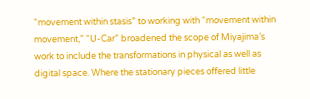“movement within stasis” to working with “movement within movement,” “U-Car” broadened the scope of Miyajima’s work to include the transformations in physical as well as digital space. Where the stationary pieces offered little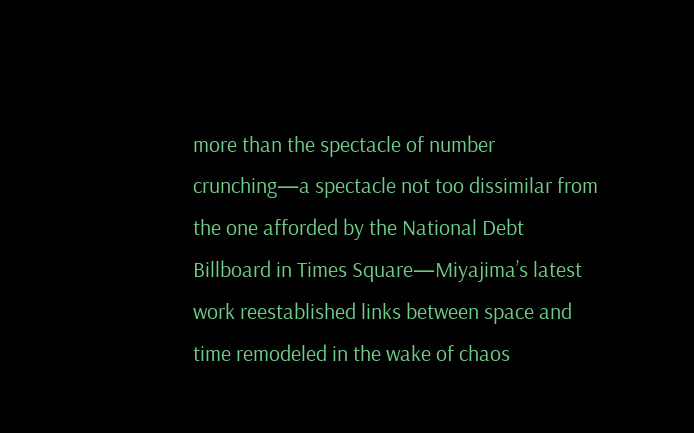more than the spectacle of number crunching—a spectacle not too dissimilar from the one afforded by the National Debt Billboard in Times Square—Miyajima’s latest work reestablished links between space and time remodeled in the wake of chaos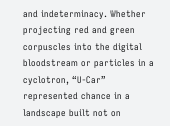and indeterminacy. Whether projecting red and green corpuscles into the digital bloodstream or particles in a cyclotron, “U-Car” represented chance in a landscape built not on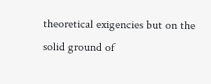theoretical exigencies but on the solid ground of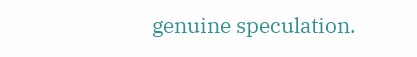genuine speculation.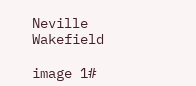Neville Wakefield

image 1#